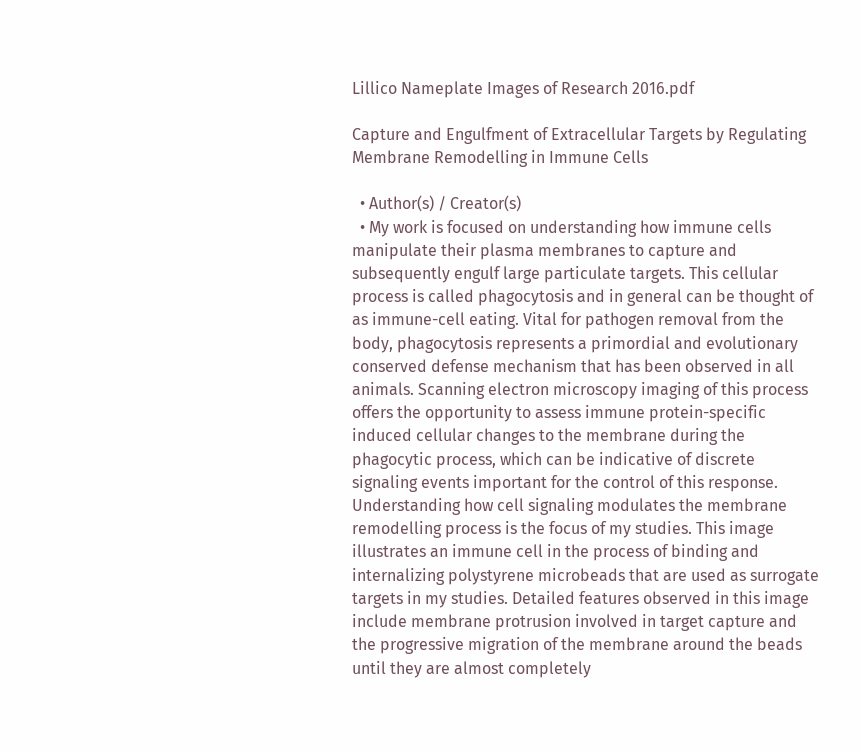Lillico Nameplate Images of Research 2016.pdf

Capture and Engulfment of Extracellular Targets by Regulating Membrane Remodelling in Immune Cells

  • Author(s) / Creator(s)
  • My work is focused on understanding how immune cells manipulate their plasma membranes to capture and subsequently engulf large particulate targets. This cellular process is called phagocytosis and in general can be thought of as immune-cell eating. Vital for pathogen removal from the body, phagocytosis represents a primordial and evolutionary conserved defense mechanism that has been observed in all animals. Scanning electron microscopy imaging of this process offers the opportunity to assess immune protein-specific induced cellular changes to the membrane during the phagocytic process, which can be indicative of discrete signaling events important for the control of this response. Understanding how cell signaling modulates the membrane remodelling process is the focus of my studies. This image illustrates an immune cell in the process of binding and internalizing polystyrene microbeads that are used as surrogate targets in my studies. Detailed features observed in this image include membrane protrusion involved in target capture and the progressive migration of the membrane around the beads until they are almost completely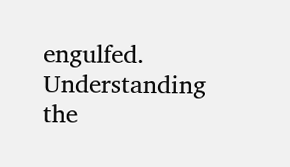engulfed. Understanding the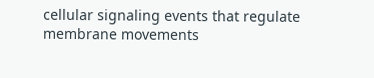cellular signaling events that regulate membrane movements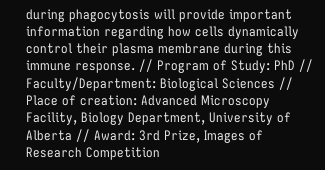during phagocytosis will provide important information regarding how cells dynamically control their plasma membrane during this immune response. // Program of Study: PhD // Faculty/Department: Biological Sciences // Place of creation: Advanced Microscopy Facility, Biology Department, University of Alberta // Award: 3rd Prize, Images of Research Competition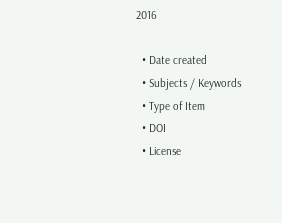2016

  • Date created
  • Subjects / Keywords
  • Type of Item
  • DOI
  • License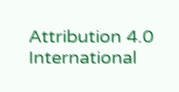Attribution 4.0 International